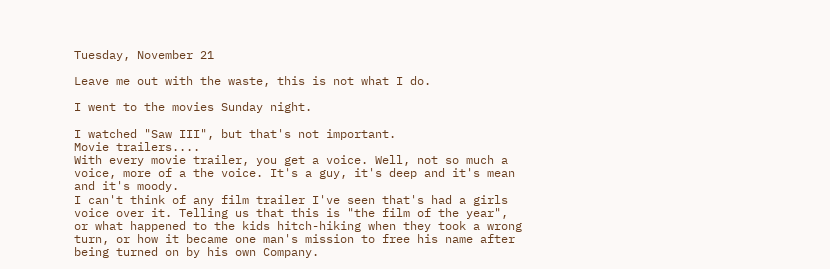Tuesday, November 21

Leave me out with the waste, this is not what I do.

I went to the movies Sunday night.

I watched "Saw III", but that's not important.
Movie trailers....
With every movie trailer, you get a voice. Well, not so much a voice, more of a the voice. It's a guy, it's deep and it's mean and it's moody.
I can't think of any film trailer I've seen that's had a girls voice over it. Telling us that this is "the film of the year", or what happened to the kids hitch-hiking when they took a wrong turn, or how it became one man's mission to free his name after being turned on by his own Company.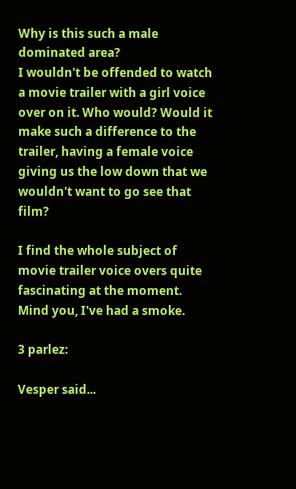Why is this such a male dominated area?
I wouldn't be offended to watch a movie trailer with a girl voice over on it. Who would? Would it make such a difference to the trailer, having a female voice giving us the low down that we wouldn't want to go see that film?

I find the whole subject of movie trailer voice overs quite fascinating at the moment. Mind you, I've had a smoke.

3 parlez:

Vesper said...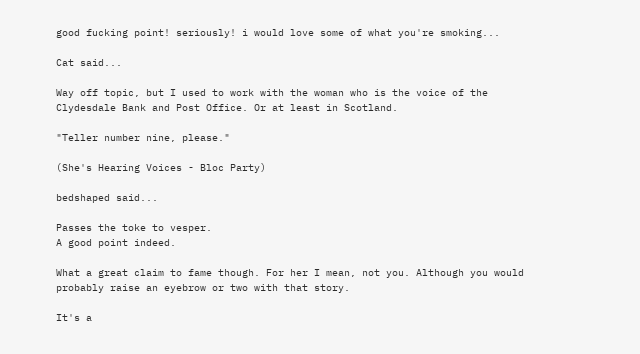good fucking point! seriously! i would love some of what you're smoking...

Cat said...

Way off topic, but I used to work with the woman who is the voice of the Clydesdale Bank and Post Office. Or at least in Scotland.

"Teller number nine, please."

(She's Hearing Voices - Bloc Party)

bedshaped said...

Passes the toke to vesper.
A good point indeed.

What a great claim to fame though. For her I mean, not you. Although you would probably raise an eyebrow or two with that story.

It's a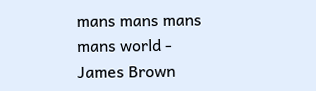mans mans mans mans world - James Brown